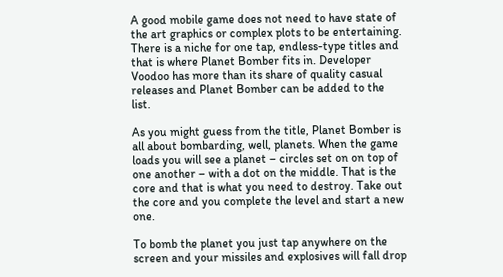A good mobile game does not need to have state of the art graphics or complex plots to be entertaining. There is a niche for one tap, endless-type titles and that is where Planet Bomber fits in. Developer Voodoo has more than its share of quality casual releases and Planet Bomber can be added to the list.

As you might guess from the title, Planet Bomber is all about bombarding, well, planets. When the game loads you will see a planet – circles set on on top of one another – with a dot on the middle. That is the core and that is what you need to destroy. Take out the core and you complete the level and start a new one.

To bomb the planet you just tap anywhere on the screen and your missiles and explosives will fall drop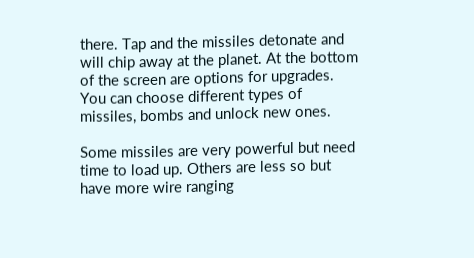there. Tap and the missiles detonate and will chip away at the planet. At the bottom of the screen are options for upgrades. You can choose different types of missiles, bombs and unlock new ones.

Some missiles are very powerful but need time to load up. Others are less so but have more wire ranging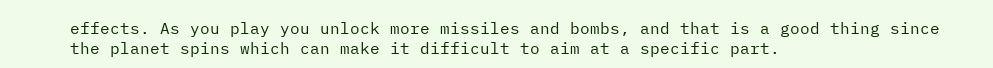effects. As you play you unlock more missiles and bombs, and that is a good thing since the planet spins which can make it difficult to aim at a specific part.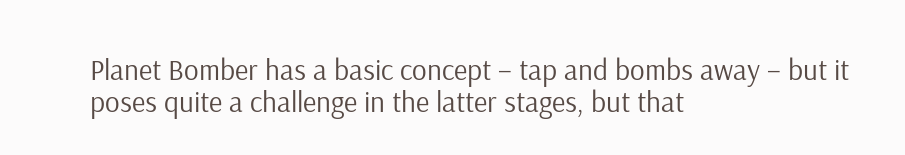Planet Bomber has a basic concept – tap and bombs away – but it poses quite a challenge in the latter stages, but that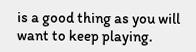is a good thing as you will want to keep playing.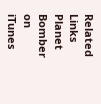Related Links
Planet Bomber on iTunes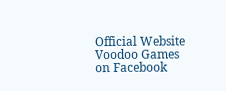Official Website
Voodoo Games on Facebook